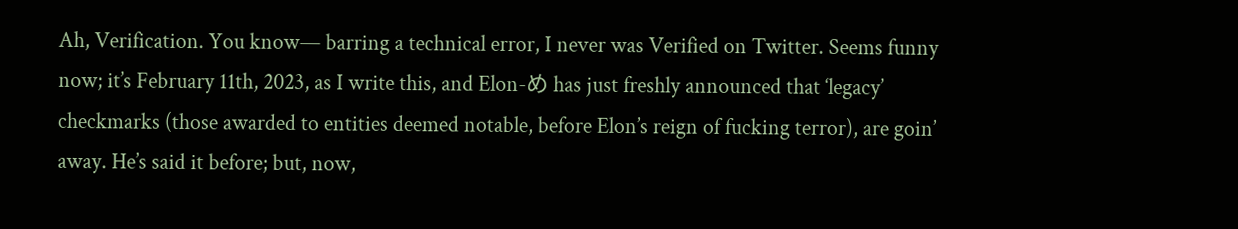Ah, Verification. You know— barring a technical error, I never was Verified on Twitter. Seems funny now; it’s February 11th, 2023, as I write this, and Elon-め has just freshly announced that ‘legacy’ checkmarks (those awarded to entities deemed notable, before Elon’s reign of fucking terror), are goin’ away. He’s said it before; but, now,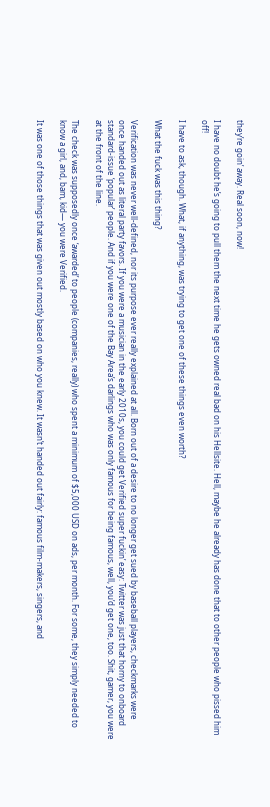they’re goin’ away. Real soon, now!

I have no doubt he’s going to pull them the next time he gets owned real bad on his Hellsite. Hell, maybe he already has done that to other people who pissed him off!

I have to ask, though. What, if anything, was trying to get one of these things even worth?

What the fuck was this thing?

Verification was never well-defined, nor its purpose ever really explained at all. Born out of a desire to no longer get sued by baseball players, checkmarks were once handed out as literal party favors. If you were a musician in the early 2010s, you could get Verified super fuckin’ easy: Twitter was just that horny to onboard standard-issue ‘popular’ people. And if you were one of the Bay Area’s darlings who was only famous for being famous, well, you’d get one, too. Shit, gamer, you were at the front of the line.

The check was supposedly once ‘awarded’ to people (companies, really) who spent a minimum of $5,000 USD on ads, per month. For some, they simply needed to know a girl, and, bam, kid— you were Verified.

It was one of those things that was given out mostly based on who you knew. It wasn’t handed out fairly: famous film-makers, singers, and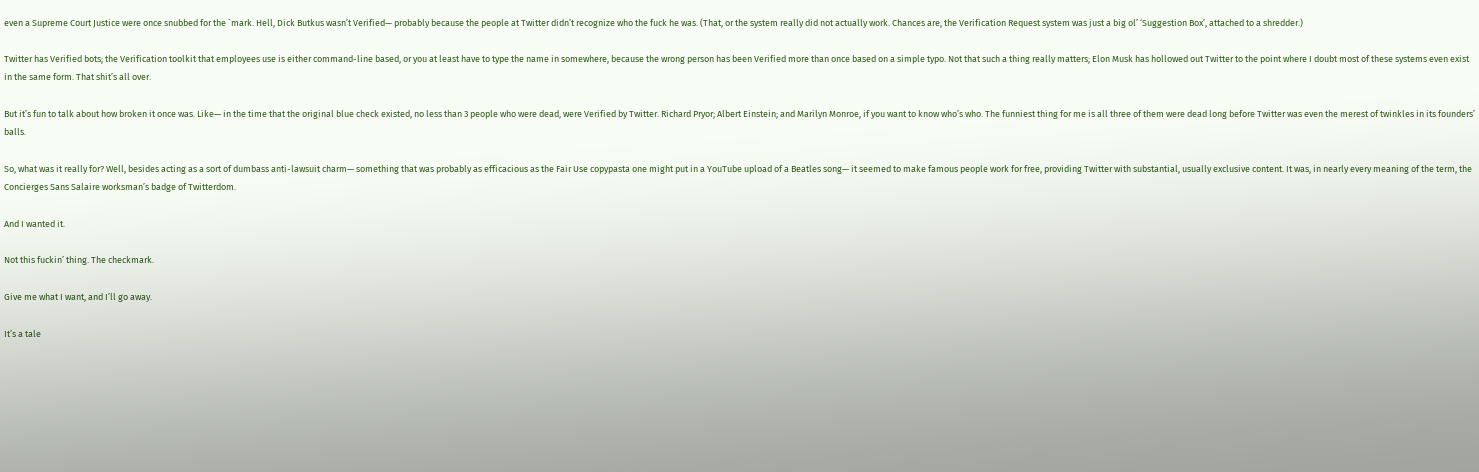even a Supreme Court Justice were once snubbed for the `mark. Hell, Dick Butkus wasn’t Verified— probably because the people at Twitter didn’t recognize who the fuck he was. (That, or the system really did not actually work. Chances are, the Verification Request system was just a big ol’ ‘Suggestion Box’, attached to a shredder.)

Twitter has Verified bots; the Verification toolkit that employees use is either command-line based, or you at least have to type the name in somewhere, because the wrong person has been Verified more than once based on a simple typo. Not that such a thing really matters; Elon Musk has hollowed out Twitter to the point where I doubt most of these systems even exist in the same form. That shit’s all over.

But it’s fun to talk about how broken it once was. Like— in the time that the original blue check existed, no less than 3 people who were dead, were Verified by Twitter. Richard Pryor; Albert Einstein; and Marilyn Monroe, if you want to know who’s who. The funniest thing for me is all three of them were dead long before Twitter was even the merest of twinkles in its founders’ balls.

So, what was it really for? Well, besides acting as a sort of dumbass anti-lawsuit charm— something that was probably as efficacious as the Fair Use copypasta one might put in a YouTube upload of a Beatles song— it seemed to make famous people work for free, providing Twitter with substantial, usually exclusive content. It was, in nearly every meaning of the term, the Concierges Sans Salaire worksman’s badge of Twitterdom.

And I wanted it.

Not this fuckin’ thing. The checkmark.

Give me what I want, and I’ll go away.

It’s a tale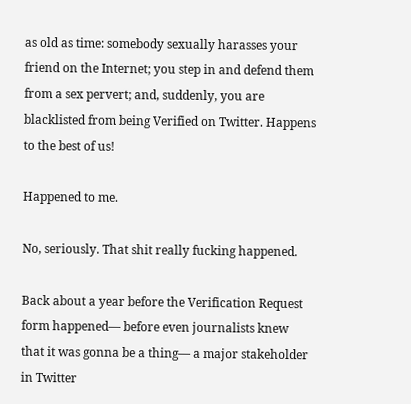as old as time: somebody sexually harasses your friend on the Internet; you step in and defend them from a sex pervert; and, suddenly, you are blacklisted from being Verified on Twitter. Happens to the best of us!

Happened to me.

No, seriously. That shit really fucking happened.

Back about a year before the Verification Request form happened— before even journalists knew that it was gonna be a thing— a major stakeholder in Twitter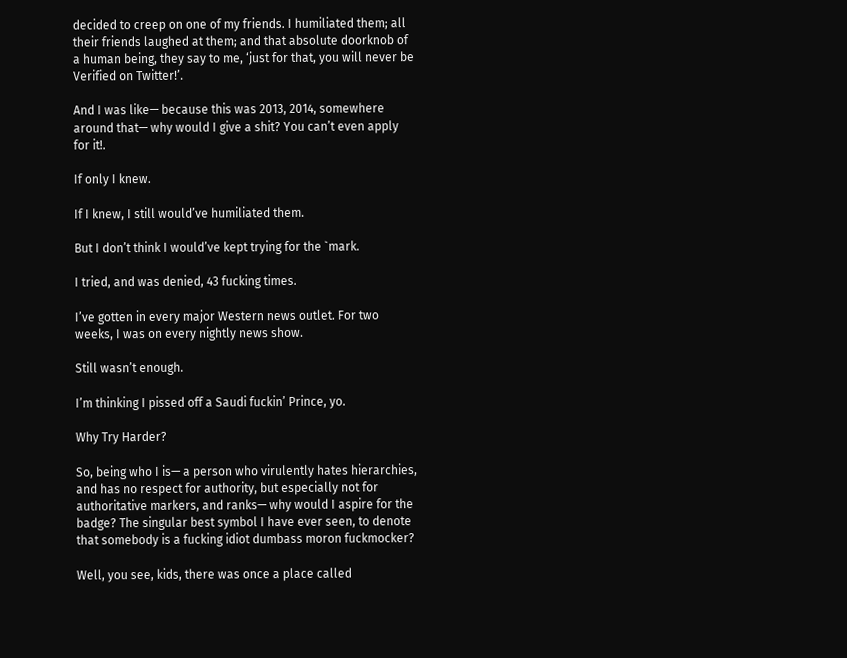decided to creep on one of my friends. I humiliated them; all their friends laughed at them; and that absolute doorknob of a human being, they say to me, ‘just for that, you will never be Verified on Twitter!’.

And I was like— because this was 2013, 2014, somewhere around that— why would I give a shit? You can’t even apply for it!.

If only I knew.

If I knew, I still would’ve humiliated them.

But I don’t think I would’ve kept trying for the `mark.

I tried, and was denied, 43 fucking times.

I’ve gotten in every major Western news outlet. For two weeks, I was on every nightly news show.

Still wasn’t enough.

I’m thinking I pissed off a Saudi fuckin’ Prince, yo.

Why Try Harder?

So, being who I is— a person who virulently hates hierarchies, and has no respect for authority, but especially not for authoritative markers, and ranks— why would I aspire for the badge? The singular best symbol I have ever seen, to denote that somebody is a fucking idiot dumbass moron fuckmocker?

Well, you see, kids, there was once a place called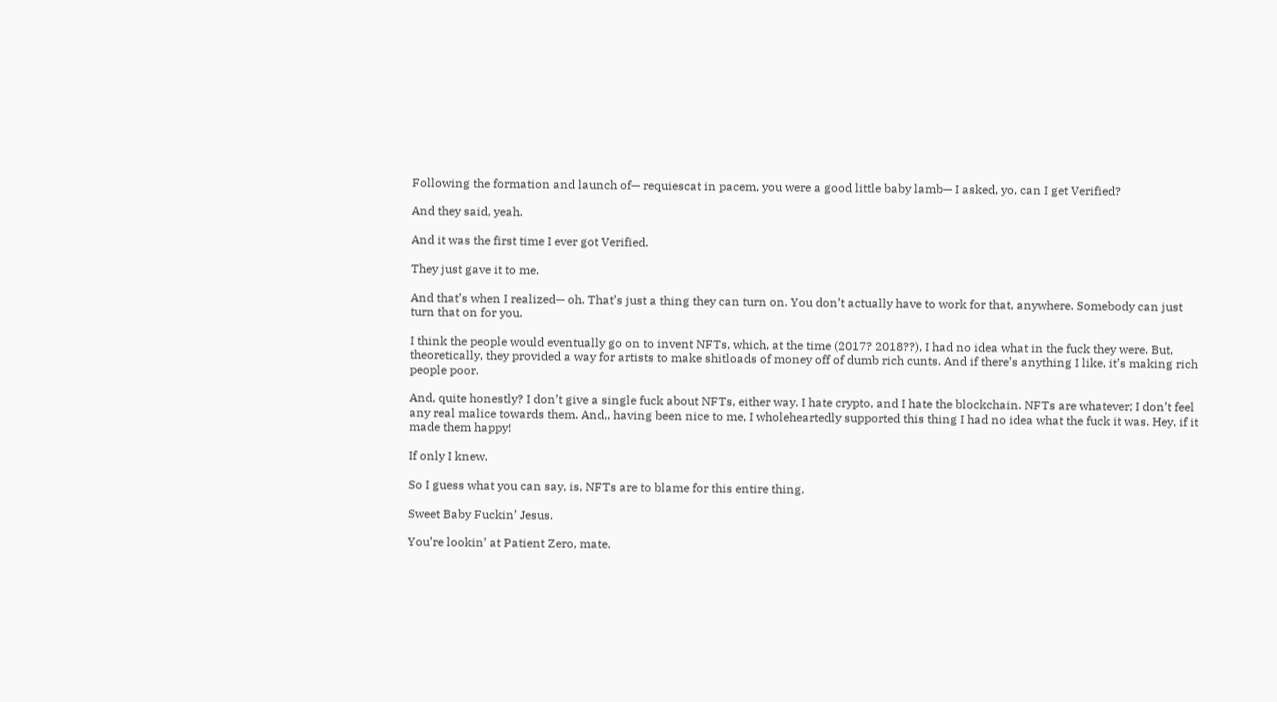Following the formation and launch of— requiescat in pacem, you were a good little baby lamb— I asked, yo, can I get Verified?

And they said, yeah.

And it was the first time I ever got Verified.

They just gave it to me.

And that’s when I realized— oh. That’s just a thing they can turn on. You don’t actually have to work for that, anywhere. Somebody can just turn that on for you.

I think the people would eventually go on to invent NFTs, which, at the time (2017? 2018??), I had no idea what in the fuck they were. But, theoretically, they provided a way for artists to make shitloads of money off of dumb rich cunts. And if there’s anything I like, it’s making rich people poor.

And, quite honestly? I don’t give a single fuck about NFTs, either way. I hate crypto, and I hate the blockchain. NFTs are whatever; I don’t feel any real malice towards them. And,, having been nice to me, I wholeheartedly supported this thing I had no idea what the fuck it was. Hey, if it made them happy!

If only I knew.

So I guess what you can say, is, NFTs are to blame for this entire thing.

Sweet Baby Fuckin’ Jesus.

You’re lookin’ at Patient Zero, mate.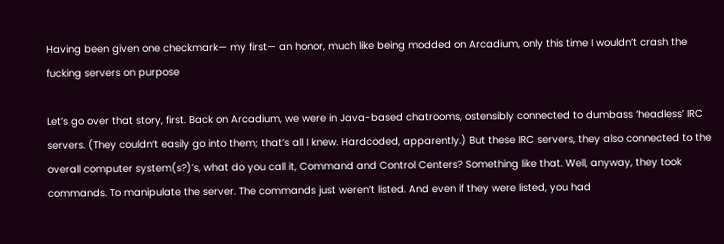Having been given one checkmark— my first— an honor, much like being modded on Arcadium, only this time I wouldn’t crash the fucking servers on purpose

Let’s go over that story, first. Back on Arcadium, we were in Java-based chatrooms, ostensibly connected to dumbass ‘headless’ IRC servers. (They couldn’t easily go into them; that’s all I knew. Hardcoded, apparently.) But these IRC servers, they also connected to the overall computer system(s?)’s, what do you call it, Command and Control Centers? Something like that. Well, anyway, they took commands. To manipulate the server. The commands just weren’t listed. And even if they were listed, you had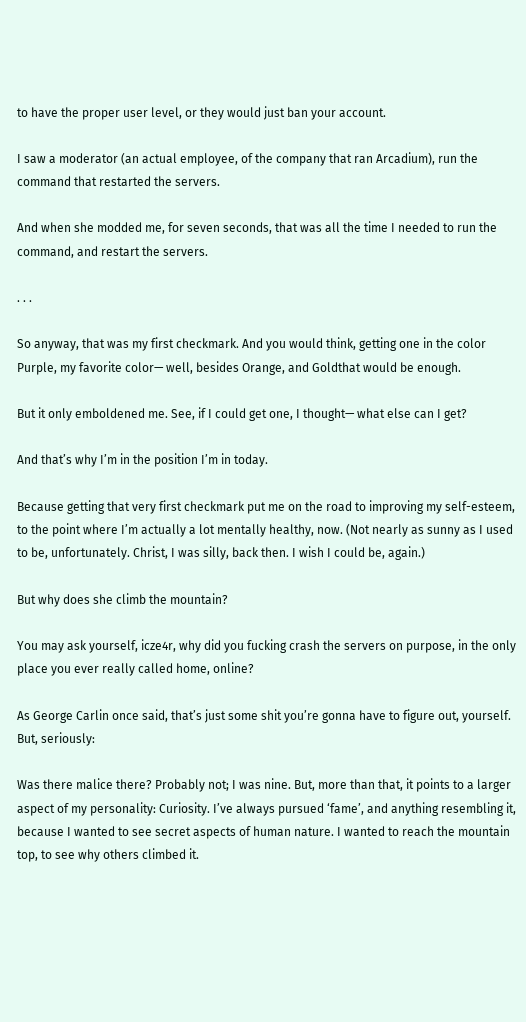to have the proper user level, or they would just ban your account.

I saw a moderator (an actual employee, of the company that ran Arcadium), run the command that restarted the servers.

And when she modded me, for seven seconds, that was all the time I needed to run the command, and restart the servers.

. . .

So anyway, that was my first checkmark. And you would think, getting one in the color Purple, my favorite color— well, besides Orange, and Goldthat would be enough.

But it only emboldened me. See, if I could get one, I thought— what else can I get?

And that’s why I’m in the position I’m in today.

Because getting that very first checkmark put me on the road to improving my self-esteem, to the point where I’m actually a lot mentally healthy, now. (Not nearly as sunny as I used to be, unfortunately. Christ, I was silly, back then. I wish I could be, again.)

But why does she climb the mountain?

You may ask yourself, icze4r, why did you fucking crash the servers on purpose, in the only place you ever really called home, online?

As George Carlin once said, that’s just some shit you’re gonna have to figure out, yourself. But, seriously:

Was there malice there? Probably not; I was nine. But, more than that, it points to a larger aspect of my personality: Curiosity. I’ve always pursued ‘fame’, and anything resembling it, because I wanted to see secret aspects of human nature. I wanted to reach the mountain top, to see why others climbed it.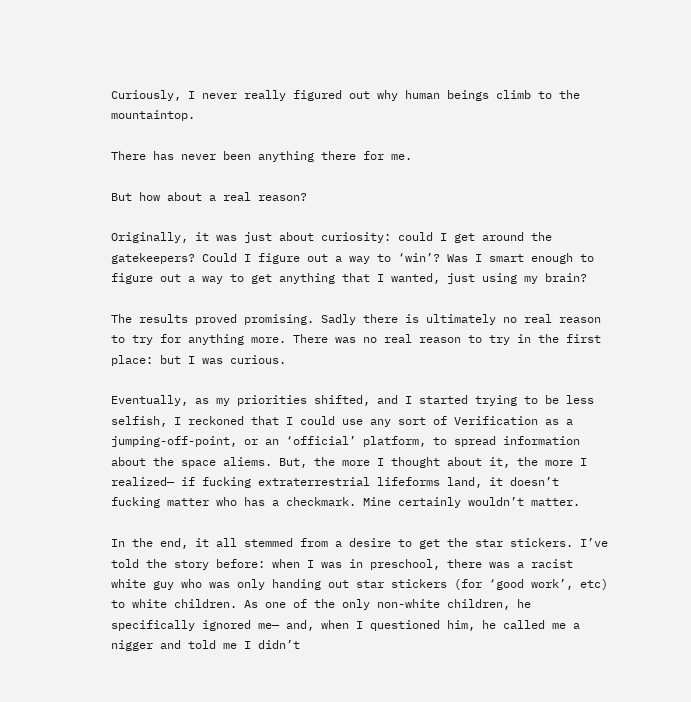Curiously, I never really figured out why human beings climb to the mountaintop.

There has never been anything there for me.

But how about a real reason?

Originally, it was just about curiosity: could I get around the gatekeepers? Could I figure out a way to ‘win’? Was I smart enough to figure out a way to get anything that I wanted, just using my brain?

The results proved promising. Sadly there is ultimately no real reason to try for anything more. There was no real reason to try in the first place: but I was curious.

Eventually, as my priorities shifted, and I started trying to be less selfish, I reckoned that I could use any sort of Verification as a jumping-off-point, or an ‘official’ platform, to spread information about the space aliems. But, the more I thought about it, the more I realized— if fucking extraterrestrial lifeforms land, it doesn’t fucking matter who has a checkmark. Mine certainly wouldn’t matter.

In the end, it all stemmed from a desire to get the star stickers. I’ve told the story before: when I was in preschool, there was a racist white guy who was only handing out star stickers (for ‘good work’, etc) to white children. As one of the only non-white children, he specifically ignored me— and, when I questioned him, he called me a nigger and told me I didn’t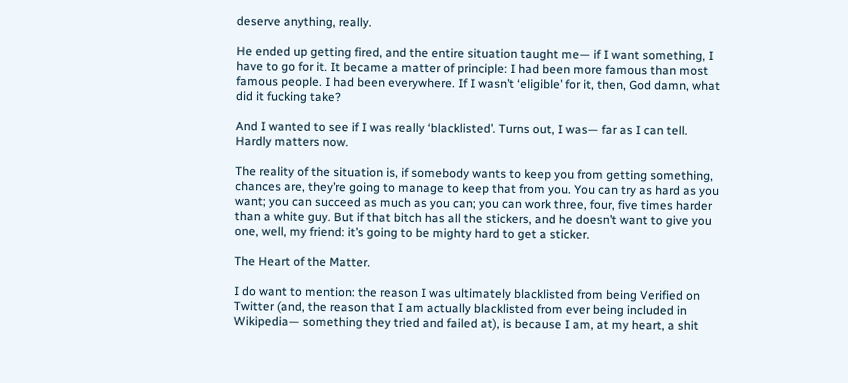deserve anything, really.

He ended up getting fired, and the entire situation taught me— if I want something, I have to go for it. It became a matter of principle: I had been more famous than most famous people. I had been everywhere. If I wasn’t ‘eligible’ for it, then, God damn, what did it fucking take?

And I wanted to see if I was really ‘blacklisted’. Turns out, I was— far as I can tell. Hardly matters now.

The reality of the situation is, if somebody wants to keep you from getting something, chances are, they’re going to manage to keep that from you. You can try as hard as you want; you can succeed as much as you can; you can work three, four, five times harder than a white guy. But if that bitch has all the stickers, and he doesn’t want to give you one, well, my friend: it’s going to be mighty hard to get a sticker.

The Heart of the Matter.

I do want to mention: the reason I was ultimately blacklisted from being Verified on Twitter (and, the reason that I am actually blacklisted from ever being included in Wikipedia— something they tried and failed at), is because I am, at my heart, a shit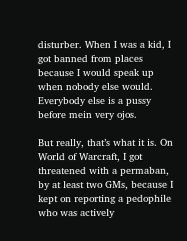disturber. When I was a kid, I got banned from places because I would speak up when nobody else would. Everybody else is a pussy before mein very ojos.

But really, that’s what it is. On World of Warcraft, I got threatened with a permaban, by at least two GMs, because I kept on reporting a pedophile who was actively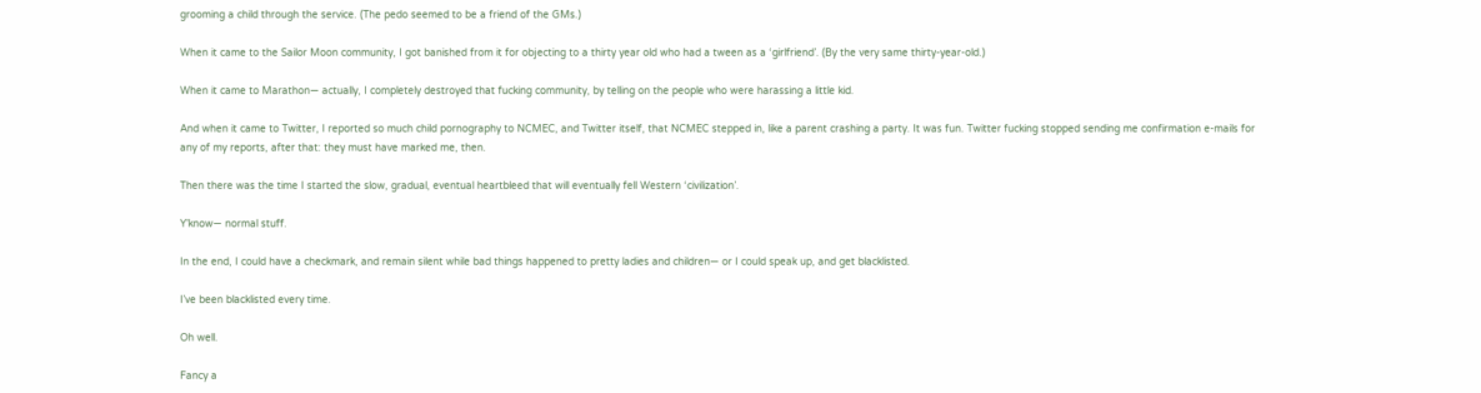grooming a child through the service. (The pedo seemed to be a friend of the GMs.)

When it came to the Sailor Moon community, I got banished from it for objecting to a thirty year old who had a tween as a ‘girlfriend’. (By the very same thirty-year-old.)

When it came to Marathon— actually, I completely destroyed that fucking community, by telling on the people who were harassing a little kid.

And when it came to Twitter, I reported so much child pornography to NCMEC, and Twitter itself, that NCMEC stepped in, like a parent crashing a party. It was fun. Twitter fucking stopped sending me confirmation e-mails for any of my reports, after that: they must have marked me, then.

Then there was the time I started the slow, gradual, eventual heartbleed that will eventually fell Western ‘civilization’.

Y’know— normal stuff.

In the end, I could have a checkmark, and remain silent while bad things happened to pretty ladies and children— or I could speak up, and get blacklisted.

I’ve been blacklisted every time.

Oh well.

Fancy a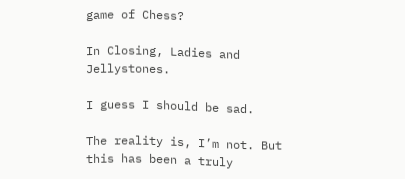game of Chess?

In Closing, Ladies and Jellystones.

I guess I should be sad.

The reality is, I’m not. But this has been a truly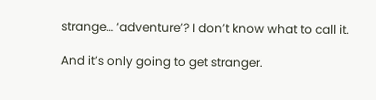strange… ‘adventure’? I don’t know what to call it.

And it’s only going to get stranger.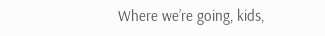Where we’re going, kids,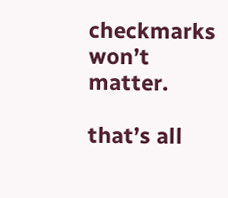checkmarks won’t matter.

that’s all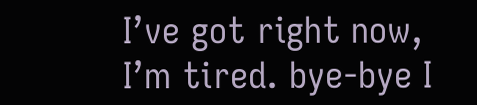I’ve got right now, I’m tired. bye-bye I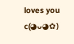loves you c(◕ᴗ◕✿)